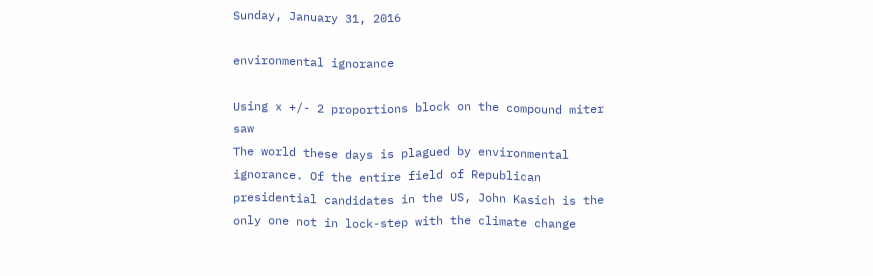Sunday, January 31, 2016

environmental ignorance

Using x +/- 2 proportions block on the compound miter saw
The world these days is plagued by environmental ignorance. Of the entire field of Republican presidential candidates in the US, John Kasich is the only one not in lock-step with the climate change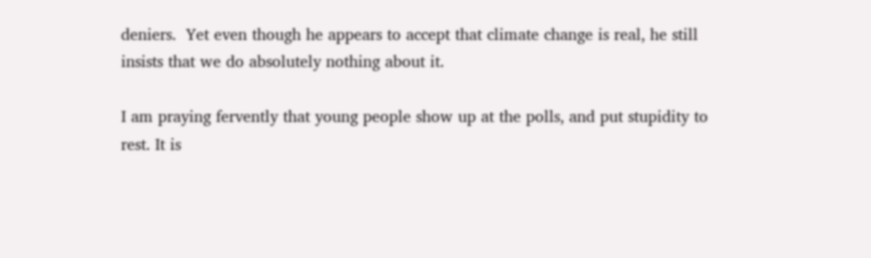deniers.  Yet even though he appears to accept that climate change is real, he still insists that we do absolutely nothing about it.

I am praying fervently that young people show up at the polls, and put stupidity to rest. It is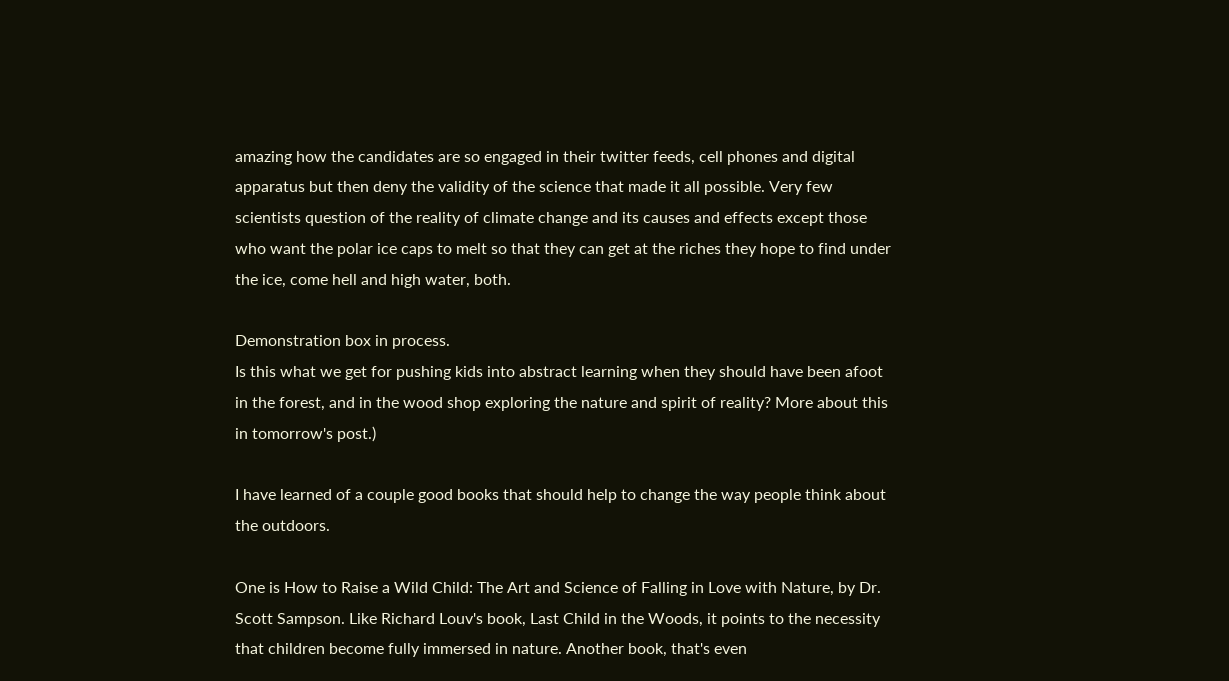amazing how the candidates are so engaged in their twitter feeds, cell phones and digital apparatus but then deny the validity of the science that made it all possible. Very few scientists question of the reality of climate change and its causes and effects except those who want the polar ice caps to melt so that they can get at the riches they hope to find under the ice, come hell and high water, both.

Demonstration box in process.
Is this what we get for pushing kids into abstract learning when they should have been afoot in the forest, and in the wood shop exploring the nature and spirit of reality? More about this in tomorrow's post.)

I have learned of a couple good books that should help to change the way people think about the outdoors.

One is How to Raise a Wild Child: The Art and Science of Falling in Love with Nature, by Dr. Scott Sampson. Like Richard Louv's book, Last Child in the Woods, it points to the necessity that children become fully immersed in nature. Another book, that's even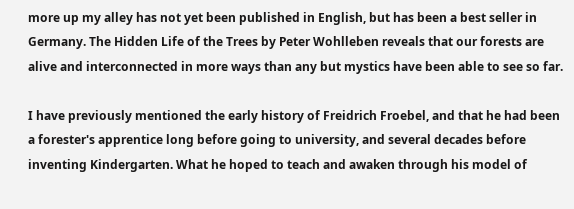more up my alley has not yet been published in English, but has been a best seller in Germany. The Hidden Life of the Trees by Peter Wohlleben reveals that our forests are alive and interconnected in more ways than any but mystics have been able to see so far.

I have previously mentioned the early history of Freidrich Froebel, and that he had been a forester's apprentice long before going to university, and several decades before inventing Kindergarten. What he hoped to teach and awaken through his model of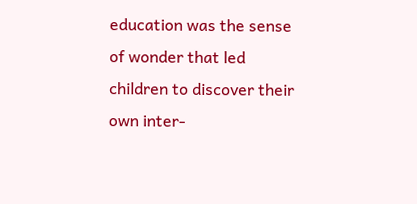education was the sense of wonder that led children to discover their own inter-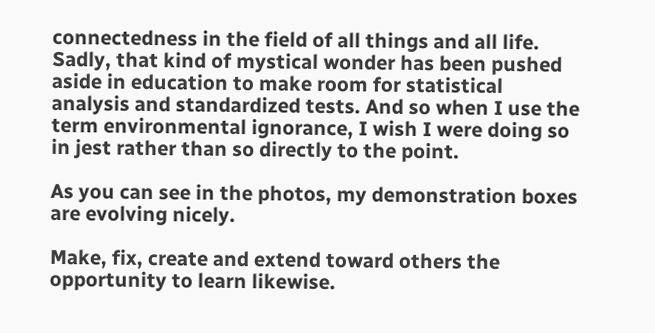connectedness in the field of all things and all life. Sadly, that kind of mystical wonder has been pushed aside in education to make room for statistical analysis and standardized tests. And so when I use the term environmental ignorance, I wish I were doing so in jest rather than so directly to the point.

As you can see in the photos, my demonstration boxes are evolving nicely.

Make, fix, create and extend toward others the opportunity to learn likewise.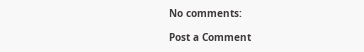No comments:

Post a Comment